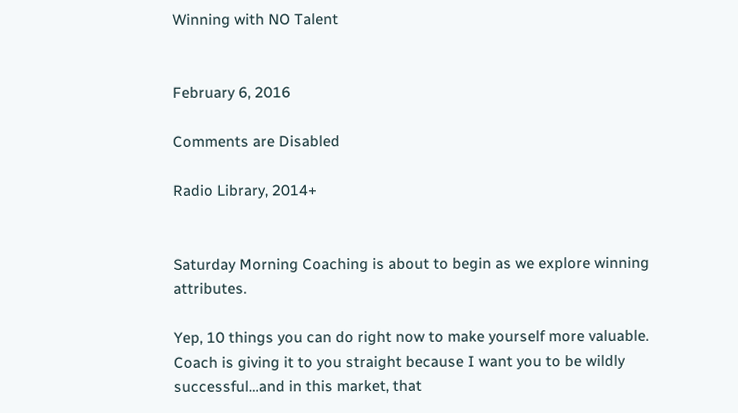Winning with NO Talent


February 6, 2016

Comments are Disabled

Radio Library, 2014+


Saturday Morning Coaching is about to begin as we explore winning attributes.

Yep, 10 things you can do right now to make yourself more valuable.  Coach is giving it to you straight because I want you to be wildly successful…and in this market, that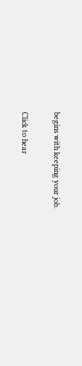begins with keeping your job.

Click to hear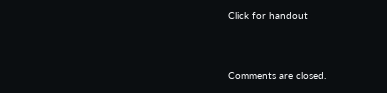Click for handout


Comments are closed.